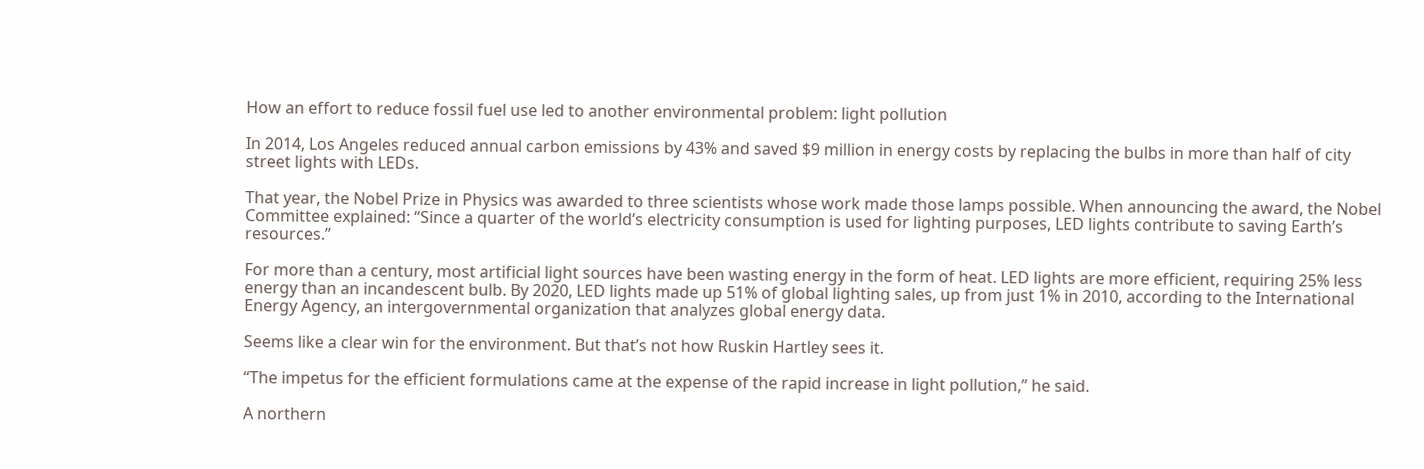How an effort to reduce fossil fuel use led to another environmental problem: light pollution

In 2014, Los Angeles reduced annual carbon emissions by 43% and saved $9 million in energy costs by replacing the bulbs in more than half of city street lights with LEDs.

That year, the Nobel Prize in Physics was awarded to three scientists whose work made those lamps possible. When announcing the award, the Nobel Committee explained: “Since a quarter of the world’s electricity consumption is used for lighting purposes, LED lights contribute to saving Earth’s resources.”

For more than a century, most artificial light sources have been wasting energy in the form of heat. LED lights are more efficient, requiring 25% less energy than an incandescent bulb. By 2020, LED lights made up 51% of global lighting sales, up from just 1% in 2010, according to the International Energy Agency, an intergovernmental organization that analyzes global energy data.

Seems like a clear win for the environment. But that’s not how Ruskin Hartley sees it.

“The impetus for the efficient formulations came at the expense of the rapid increase in light pollution,” he said.

A northern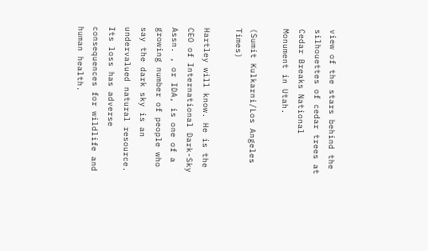view of the stars behind the silhouettes of cedar trees at Cedar Breaks National Monument in Utah.

(Sumit Kulkarni/Los Angeles Times)

Hartley will know. He is the CEO of International Dark-Sky Assn. , or IDA, is one of a growing number of people who say the dark sky is an undervalued natural resource. Its loss has adverse consequences for wildlife and human health.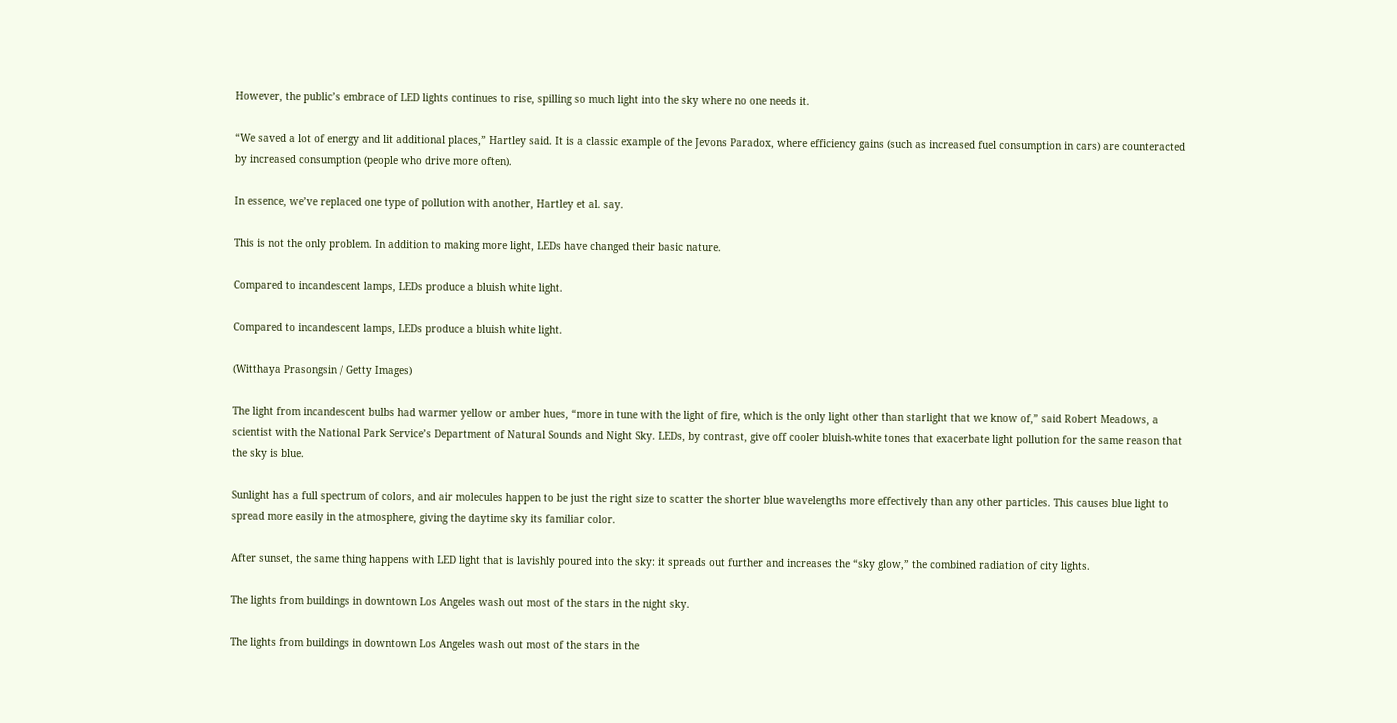However, the public’s embrace of LED lights continues to rise, spilling so much light into the sky where no one needs it.

“We saved a lot of energy and lit additional places,” Hartley said. It is a classic example of the Jevons Paradox, where efficiency gains (such as increased fuel consumption in cars) are counteracted by increased consumption (people who drive more often).

In essence, we’ve replaced one type of pollution with another, Hartley et al. say.

This is not the only problem. In addition to making more light, LEDs have changed their basic nature.

Compared to incandescent lamps, LEDs produce a bluish white light.

Compared to incandescent lamps, LEDs produce a bluish white light.

(Witthaya Prasongsin / Getty Images)

The light from incandescent bulbs had warmer yellow or amber hues, “more in tune with the light of fire, which is the only light other than starlight that we know of,” said Robert Meadows, a scientist with the National Park Service’s Department of Natural Sounds and Night Sky. LEDs, by contrast, give off cooler bluish-white tones that exacerbate light pollution for the same reason that the sky is blue.

Sunlight has a full spectrum of colors, and air molecules happen to be just the right size to scatter the shorter blue wavelengths more effectively than any other particles. This causes blue light to spread more easily in the atmosphere, giving the daytime sky its familiar color.

After sunset, the same thing happens with LED light that is lavishly poured into the sky: it spreads out further and increases the “sky glow,” the combined radiation of city lights.

The lights from buildings in downtown Los Angeles wash out most of the stars in the night sky.

The lights from buildings in downtown Los Angeles wash out most of the stars in the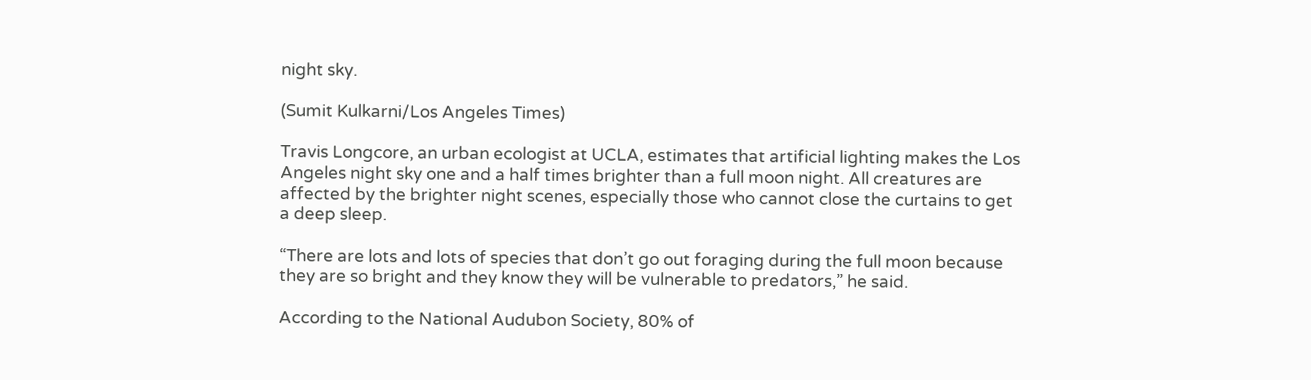night sky.

(Sumit Kulkarni/Los Angeles Times)

Travis Longcore, an urban ecologist at UCLA, estimates that artificial lighting makes the Los Angeles night sky one and a half times brighter than a full moon night. All creatures are affected by the brighter night scenes, especially those who cannot close the curtains to get a deep sleep.

“There are lots and lots of species that don’t go out foraging during the full moon because they are so bright and they know they will be vulnerable to predators,” he said.

According to the National Audubon Society, 80% of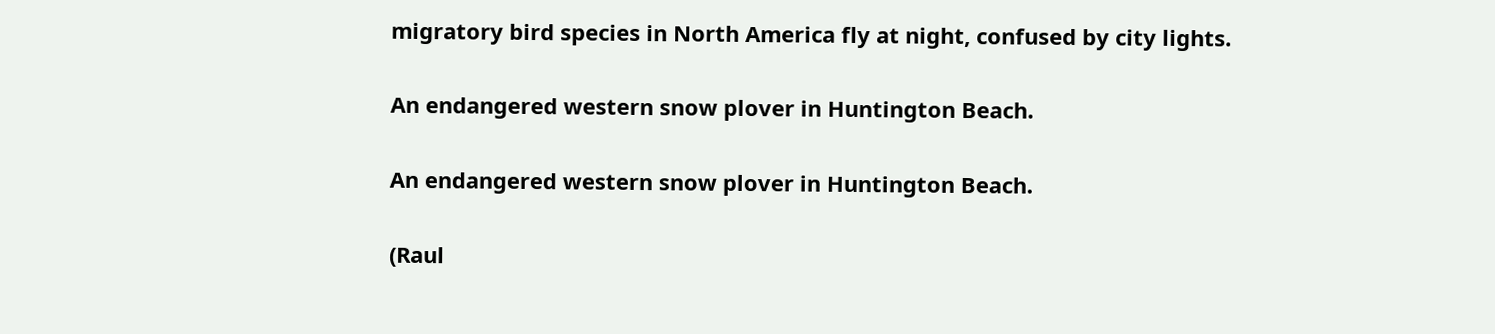migratory bird species in North America fly at night, confused by city lights.

An endangered western snow plover in Huntington Beach.

An endangered western snow plover in Huntington Beach.

(Raul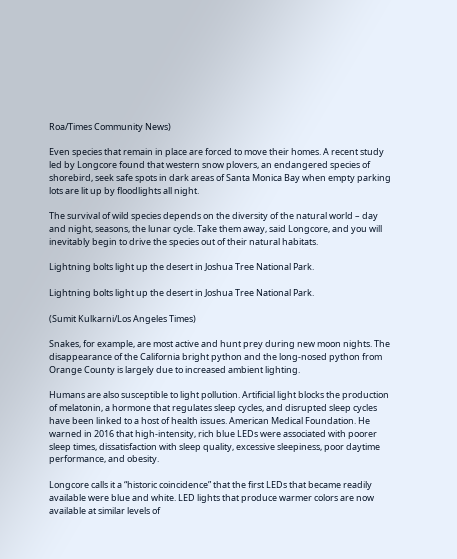Roa/Times Community News)

Even species that remain in place are forced to move their homes. A recent study led by Longcore found that western snow plovers, an endangered species of shorebird, seek safe spots in dark areas of Santa Monica Bay when empty parking lots are lit up by floodlights all night.

The survival of wild species depends on the diversity of the natural world – day and night, seasons, the lunar cycle. Take them away, said Longcore, and you will inevitably begin to drive the species out of their natural habitats.

Lightning bolts light up the desert in Joshua Tree National Park.

Lightning bolts light up the desert in Joshua Tree National Park.

(Sumit Kulkarni/Los Angeles Times)

Snakes, for example, are most active and hunt prey during new moon nights. The disappearance of the California bright python and the long-nosed python from Orange County is largely due to increased ambient lighting.

Humans are also susceptible to light pollution. Artificial light blocks the production of melatonin, a hormone that regulates sleep cycles, and disrupted sleep cycles have been linked to a host of health issues. American Medical Foundation. He warned in 2016 that high-intensity, rich blue LEDs were associated with poorer sleep times, dissatisfaction with sleep quality, excessive sleepiness, poor daytime performance, and obesity.

Longcore calls it a “historic coincidence” that the first LEDs that became readily available were blue and white. LED lights that produce warmer colors are now available at similar levels of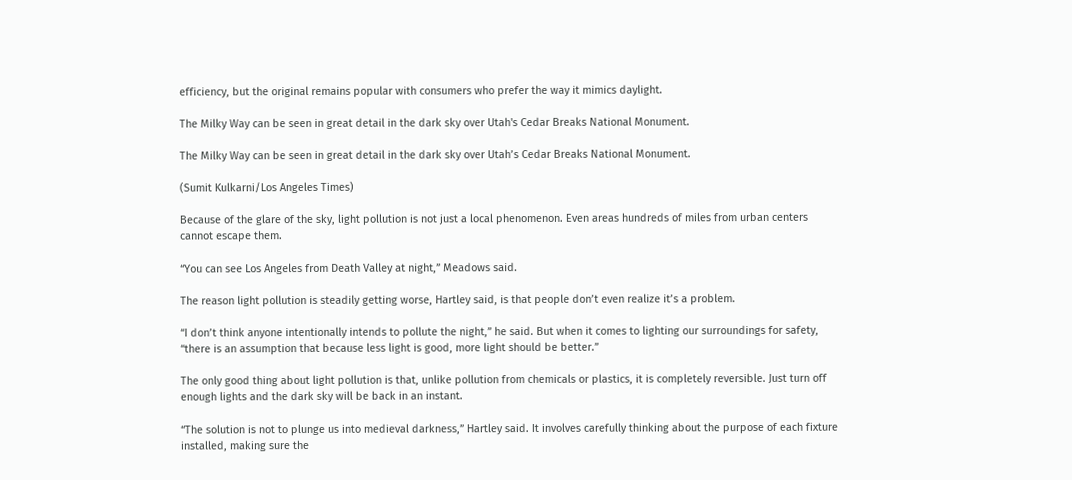efficiency, but the original remains popular with consumers who prefer the way it mimics daylight.

The Milky Way can be seen in great detail in the dark sky over Utah's Cedar Breaks National Monument.

The Milky Way can be seen in great detail in the dark sky over Utah’s Cedar Breaks National Monument.

(Sumit Kulkarni/Los Angeles Times)

Because of the glare of the sky, light pollution is not just a local phenomenon. Even areas hundreds of miles from urban centers cannot escape them.

“You can see Los Angeles from Death Valley at night,” Meadows said.

The reason light pollution is steadily getting worse, Hartley said, is that people don’t even realize it’s a problem.

“I don’t think anyone intentionally intends to pollute the night,” he said. But when it comes to lighting our surroundings for safety, “there is an assumption that because less light is good, more light should be better.”

The only good thing about light pollution is that, unlike pollution from chemicals or plastics, it is completely reversible. Just turn off enough lights and the dark sky will be back in an instant.

“The solution is not to plunge us into medieval darkness,” Hartley said. It involves carefully thinking about the purpose of each fixture installed, making sure the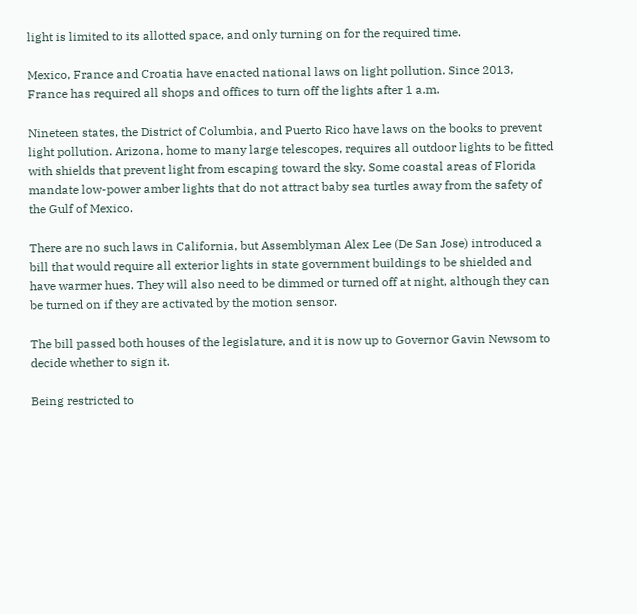light is limited to its allotted space, and only turning on for the required time.

Mexico, France and Croatia have enacted national laws on light pollution. Since 2013, France has required all shops and offices to turn off the lights after 1 a.m.

Nineteen states, the District of Columbia, and Puerto Rico have laws on the books to prevent light pollution. Arizona, home to many large telescopes, requires all outdoor lights to be fitted with shields that prevent light from escaping toward the sky. Some coastal areas of Florida mandate low-power amber lights that do not attract baby sea turtles away from the safety of the Gulf of Mexico.

There are no such laws in California, but Assemblyman Alex Lee (De San Jose) introduced a bill that would require all exterior lights in state government buildings to be shielded and have warmer hues. They will also need to be dimmed or turned off at night, although they can be turned on if they are activated by the motion sensor.

The bill passed both houses of the legislature, and it is now up to Governor Gavin Newsom to decide whether to sign it.

Being restricted to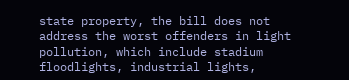state property, the bill does not address the worst offenders in light pollution, which include stadium floodlights, industrial lights,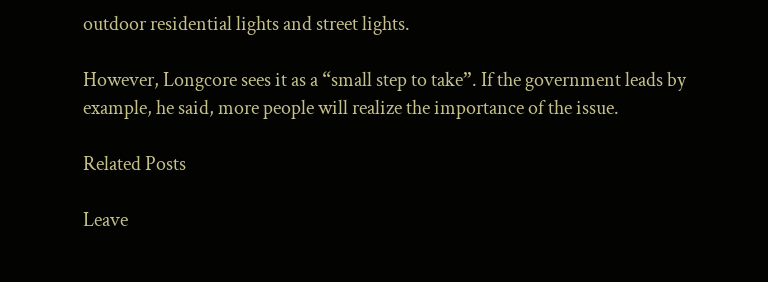outdoor residential lights and street lights.

However, Longcore sees it as a “small step to take”. If the government leads by example, he said, more people will realize the importance of the issue.

Related Posts

Leave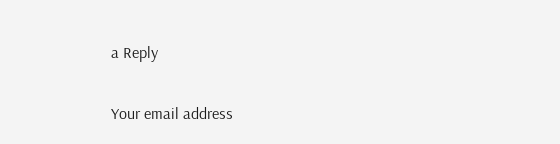a Reply

Your email address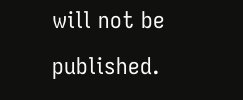will not be published.